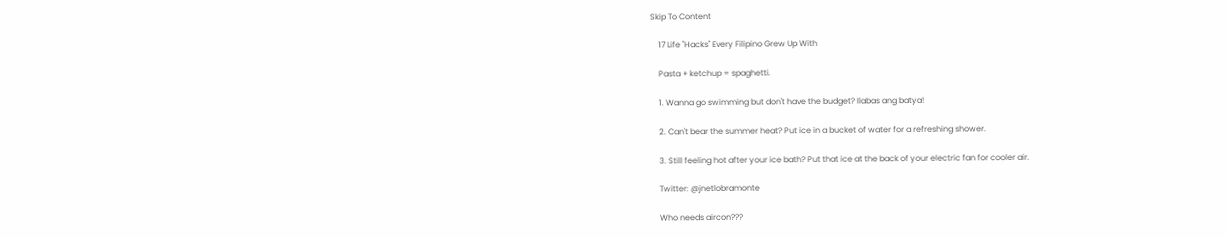Skip To Content

    17 Life "Hacks" Every Filipino Grew Up With

    Pasta + ketchup = spaghetti.

    1. Wanna go swimming but don't have the budget? Ilabas ang batya!

    2. Can't bear the summer heat? Put ice in a bucket of water for a refreshing shower.

    3. Still feeling hot after your ice bath? Put that ice at the back of your electric fan for cooler air.

    Twitter: @jnetlobramonte

    Who needs aircon???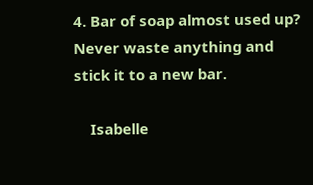4. Bar of soap almost used up? Never waste anything and stick it to a new bar.

    Isabelle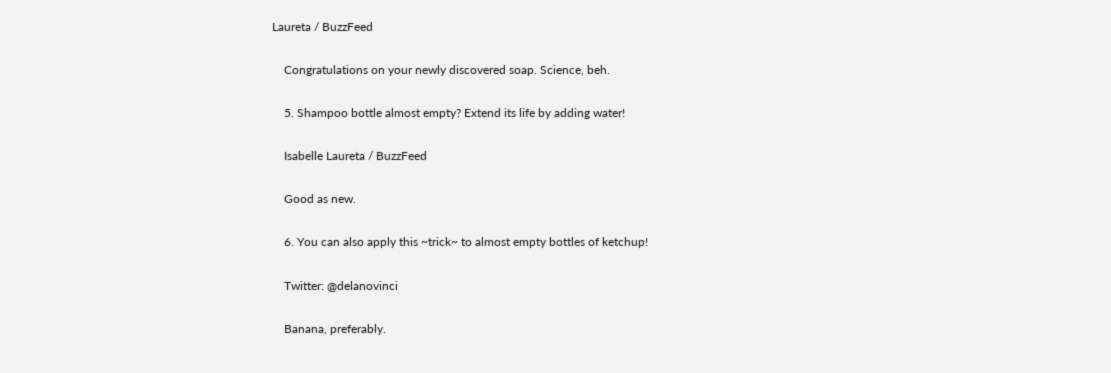Laureta / BuzzFeed

    Congratulations on your newly discovered soap. Science, beh.

    5. Shampoo bottle almost empty? Extend its life by adding water!

    Isabelle Laureta / BuzzFeed

    Good as new.

    6. You can also apply this ~trick~ to almost empty bottles of ketchup!

    Twitter: @delanovinci

    Banana, preferably.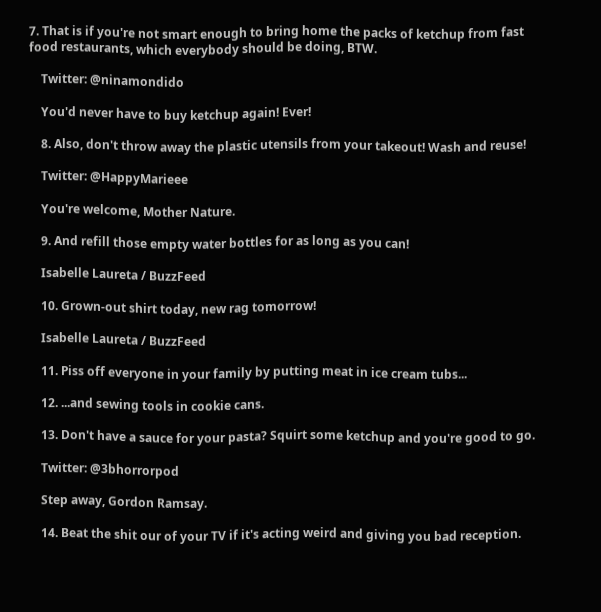7. That is if you're not smart enough to bring home the packs of ketchup from fast food restaurants, which everybody should be doing, BTW.

    Twitter: @ninamondido

    You'd never have to buy ketchup again! Ever!

    8. Also, don't throw away the plastic utensils from your takeout! Wash and reuse!

    Twitter: @HappyMarieee

    You're welcome, Mother Nature.

    9. And refill those empty water bottles for as long as you can!

    Isabelle Laureta / BuzzFeed

    10. Grown-out shirt today, new rag tomorrow!

    Isabelle Laureta / BuzzFeed

    11. Piss off everyone in your family by putting meat in ice cream tubs...

    12. ...and sewing tools in cookie cans.

    13. Don't have a sauce for your pasta? Squirt some ketchup and you're good to go.

    Twitter: @3bhorrorpod

    Step away, Gordon Ramsay.

    14. Beat the shit our of your TV if it's acting weird and giving you bad reception.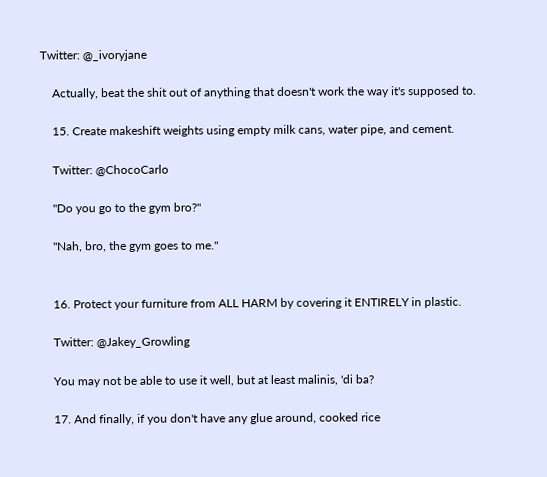Twitter: @_ivoryjane

    Actually, beat the shit out of anything that doesn't work the way it's supposed to.

    15. Create makeshift weights using empty milk cans, water pipe, and cement.

    Twitter: @ChocoCarlo

    "Do you go to the gym bro?"

    "Nah, bro, the gym goes to me."


    16. Protect your furniture from ALL HARM by covering it ENTIRELY in plastic.

    Twitter: @Jakey_Growling

    You may not be able to use it well, but at least malinis, 'di ba?

    17. And finally, if you don't have any glue around, cooked rice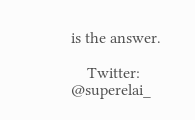is the answer.

    Twitter: @superelai_